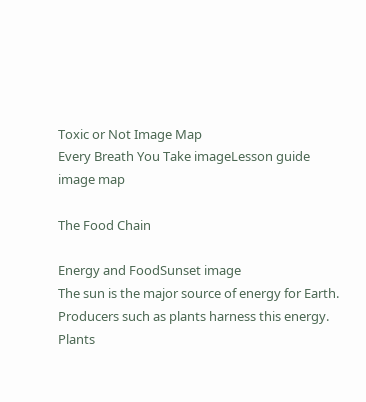Toxic or Not Image Map
Every Breath You Take imageLesson guide image map

The Food Chain

Energy and FoodSunset image
The sun is the major source of energy for Earth. Producers such as plants harness this energy. Plants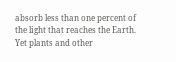absorb less than one percent of the light that reaches the Earth. Yet plants and other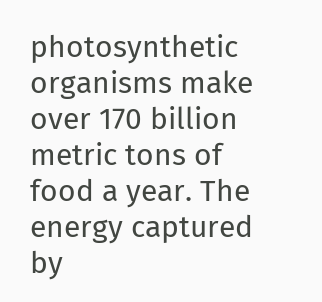photosynthetic organisms make over 170 billion metric tons of food a year. The energy captured by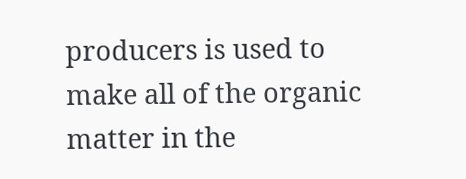producers is used to make all of the organic matter in the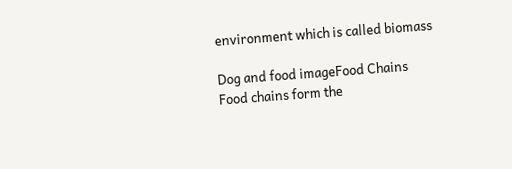environment which is called biomass

Dog and food imageFood Chains
Food chains form the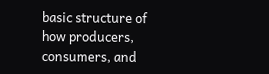basic structure of how producers, consumers, and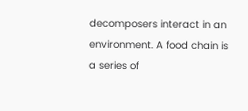decomposers interact in an environment. A food chain is a series of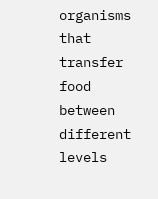organisms that transfer food between different levels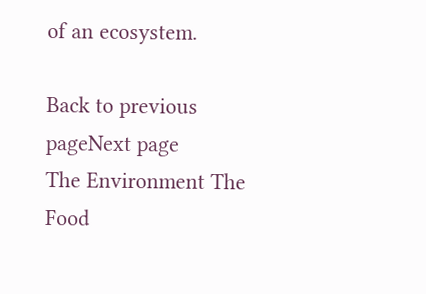of an ecosystem.

Back to previous pageNext page
The Environment The Food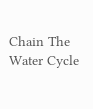Chain The Water Cycle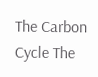The Carbon Cycle The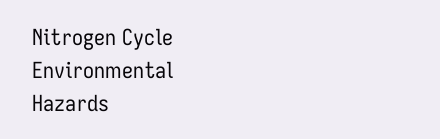Nitrogen Cycle Environmental Hazards